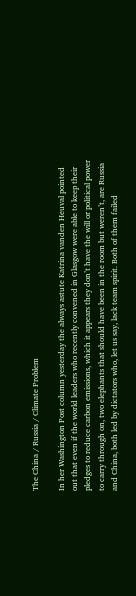The China / Russia / Climate Problem

In her Washington Post column yesterday the always astute Katrina vanden Heuval pointed out that even if the world leaders who recently convened in Glasgow were able to keep their pledges to reduce carbon emissions, which it appears they don’t have the will or political power to carry through on, two elephants that should have been in the room but weren’t, are Russia and China, both led by dictators who, let us say, lack team spirit. Both of them failed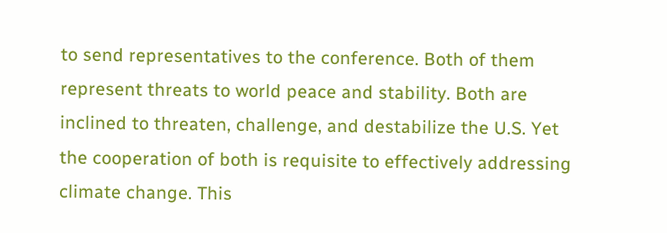to send representatives to the conference. Both of them represent threats to world peace and stability. Both are inclined to threaten, challenge, and destabilize the U.S. Yet the cooperation of both is requisite to effectively addressing climate change. This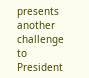presents another challenge to President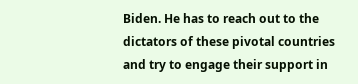Biden. He has to reach out to the dictators of these pivotal countries and try to engage their support in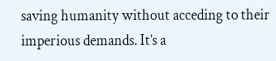saving humanity without acceding to their imperious demands. It’s a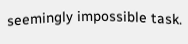seemingly impossible task.